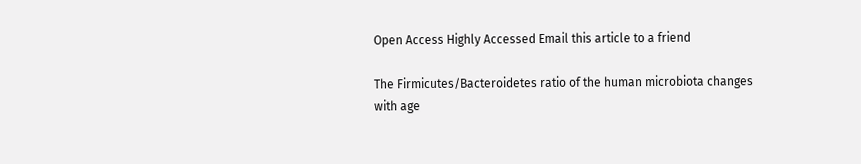Open Access Highly Accessed Email this article to a friend

The Firmicutes/Bacteroidetes ratio of the human microbiota changes with age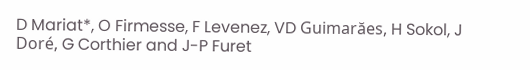D Mariat*, O Firmesse, F Levenez, VD Guimarăes, H Sokol, J Doré, G Corthier and J-P Furet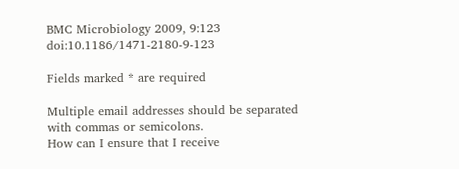BMC Microbiology 2009, 9:123  doi:10.1186/1471-2180-9-123

Fields marked * are required

Multiple email addresses should be separated with commas or semicolons.
How can I ensure that I receive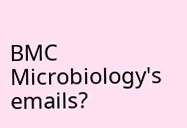BMC Microbiology's emails?